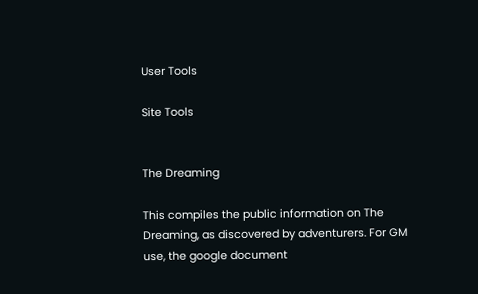User Tools

Site Tools


The Dreaming

This compiles the public information on The Dreaming, as discovered by adventurers. For GM use, the google document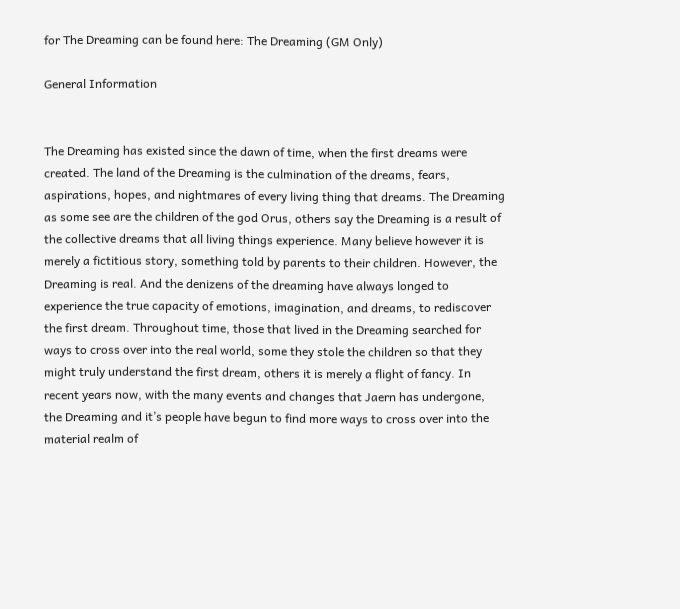for The Dreaming can be found here: The Dreaming (GM Only)

General Information


The Dreaming has existed since the dawn of time, when the first dreams were created. The land of the Dreaming is the culmination of the dreams, fears, aspirations, hopes, and nightmares of every living thing that dreams. The Dreaming as some see are the children of the god Orus, others say the Dreaming is a result of the collective dreams that all living things experience. Many believe however it is merely a fictitious story, something told by parents to their children. However, the Dreaming is real. And the denizens of the dreaming have always longed to experience the true capacity of emotions, imagination, and dreams, to rediscover the first dream. Throughout time, those that lived in the Dreaming searched for ways to cross over into the real world, some they stole the children so that they might truly understand the first dream, others it is merely a flight of fancy. In recent years now, with the many events and changes that Jaern has undergone, the Dreaming and it’s people have begun to find more ways to cross over into the material realm of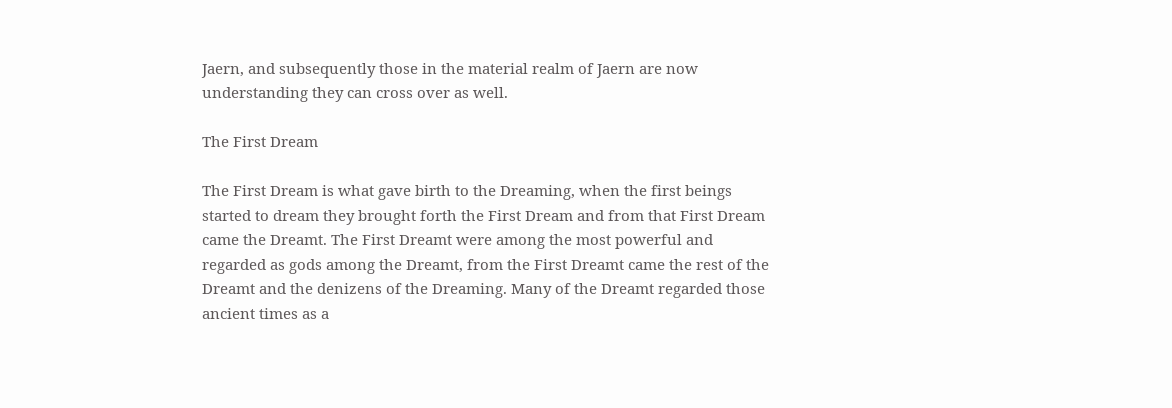Jaern, and subsequently those in the material realm of Jaern are now understanding they can cross over as well.

The First Dream

The First Dream is what gave birth to the Dreaming, when the first beings started to dream they brought forth the First Dream and from that First Dream came the Dreamt. The First Dreamt were among the most powerful and regarded as gods among the Dreamt, from the First Dreamt came the rest of the Dreamt and the denizens of the Dreaming. Many of the Dreamt regarded those ancient times as a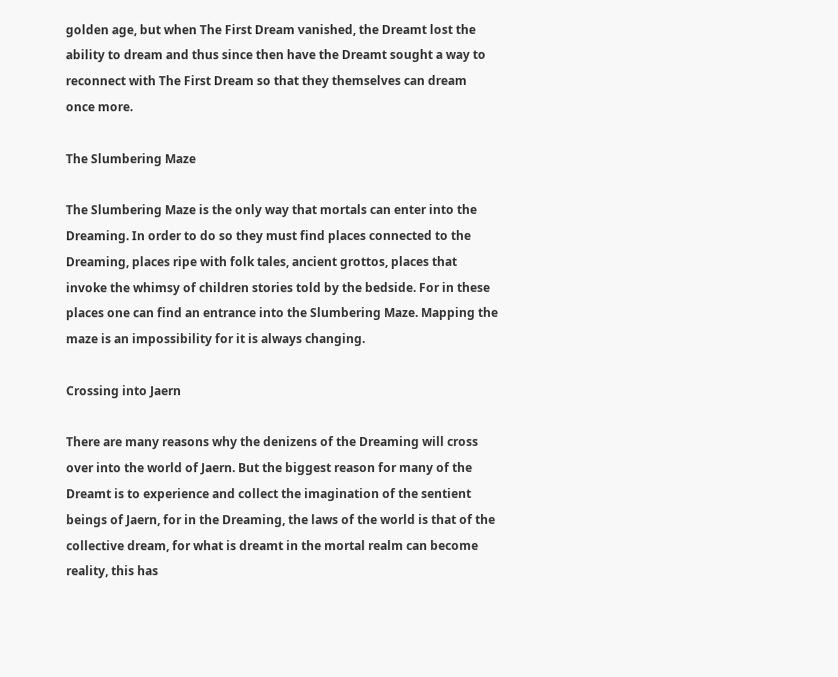golden age, but when The First Dream vanished, the Dreamt lost the ability to dream and thus since then have the Dreamt sought a way to reconnect with The First Dream so that they themselves can dream once more.

The Slumbering Maze

The Slumbering Maze is the only way that mortals can enter into the Dreaming. In order to do so they must find places connected to the Dreaming, places ripe with folk tales, ancient grottos, places that invoke the whimsy of children stories told by the bedside. For in these places one can find an entrance into the Slumbering Maze. Mapping the maze is an impossibility for it is always changing.

Crossing into Jaern

There are many reasons why the denizens of the Dreaming will cross over into the world of Jaern. But the biggest reason for many of the Dreamt is to experience and collect the imagination of the sentient beings of Jaern, for in the Dreaming, the laws of the world is that of the collective dream, for what is dreamt in the mortal realm can become reality, this has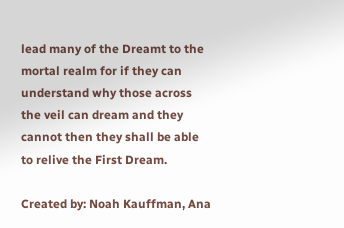lead many of the Dreamt to the mortal realm for if they can understand why those across the veil can dream and they cannot then they shall be able to relive the First Dream.

Created by: Noah Kauffman, Ana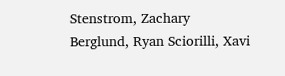Stenstrom, Zachary Berglund, Ryan Sciorilli, Xavi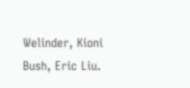Welinder, Kioni Bush, Eric Liu.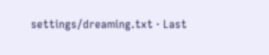settings/dreaming.txt · Last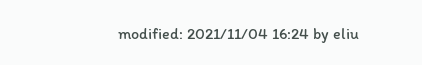modified: 2021/11/04 16:24 by eliu